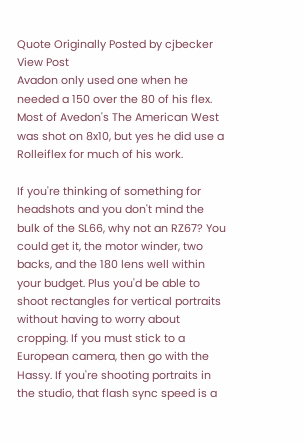Quote Originally Posted by cjbecker View Post
Avadon only used one when he needed a 150 over the 80 of his flex.
Most of Avedon's The American West was shot on 8x10, but yes he did use a Rolleiflex for much of his work.

If you're thinking of something for headshots and you don't mind the bulk of the SL66, why not an RZ67? You could get it, the motor winder, two backs, and the 180 lens well within your budget. Plus you'd be able to shoot rectangles for vertical portraits without having to worry about cropping. If you must stick to a European camera, then go with the Hassy. If you're shooting portraits in the studio, that flash sync speed is a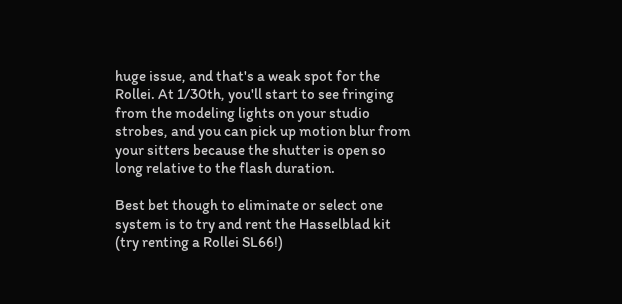huge issue, and that's a weak spot for the Rollei. At 1/30th, you'll start to see fringing from the modeling lights on your studio strobes, and you can pick up motion blur from your sitters because the shutter is open so long relative to the flash duration.

Best bet though to eliminate or select one system is to try and rent the Hasselblad kit (try renting a Rollei SL66!)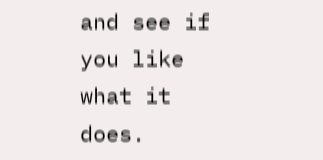and see if you like what it does.